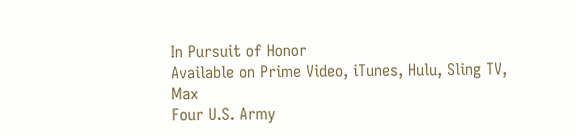In Pursuit of Honor
Available on Prime Video, iTunes, Hulu, Sling TV, Max
Four U.S. Army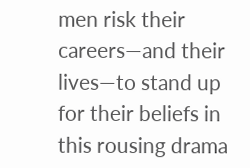men risk their careers—and their lives—to stand up for their beliefs in this rousing drama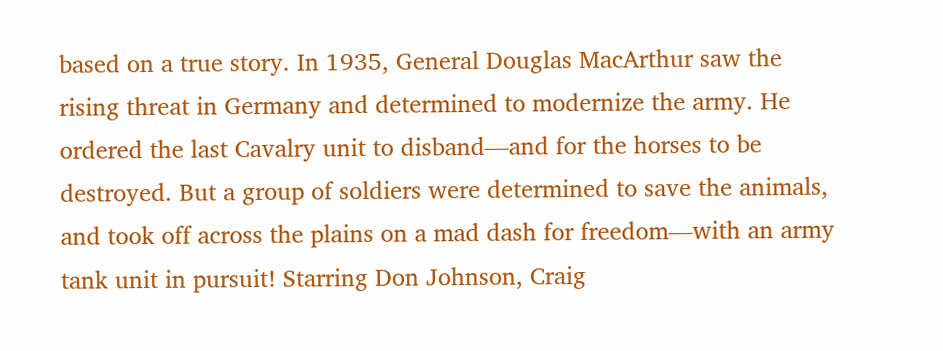based on a true story. In 1935, General Douglas MacArthur saw the rising threat in Germany and determined to modernize the army. He ordered the last Cavalry unit to disband—and for the horses to be destroyed. But a group of soldiers were determined to save the animals, and took off across the plains on a mad dash for freedom—with an army tank unit in pursuit! Starring Don Johnson, Craig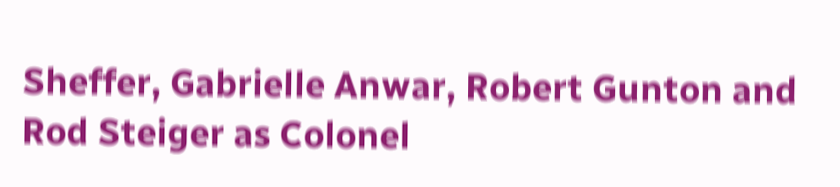Sheffer, Gabrielle Anwar, Robert Gunton and Rod Steiger as Colonel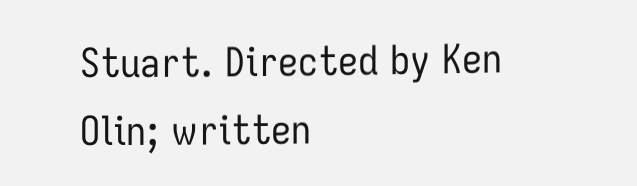Stuart. Directed by Ken Olin; written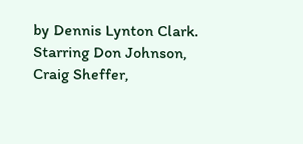by Dennis Lynton Clark.
Starring Don Johnson, Craig Sheffer,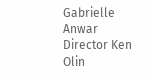Gabrielle Anwar
Director Ken Olin